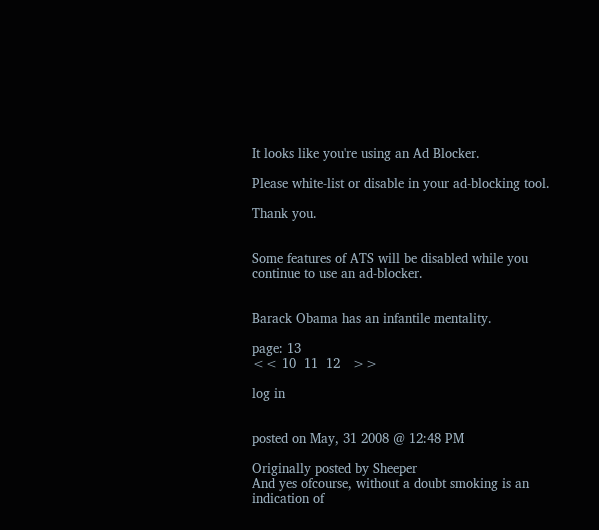It looks like you're using an Ad Blocker.

Please white-list or disable in your ad-blocking tool.

Thank you.


Some features of ATS will be disabled while you continue to use an ad-blocker.


Barack Obama has an infantile mentality.

page: 13
<< 10  11  12   >>

log in


posted on May, 31 2008 @ 12:48 PM

Originally posted by Sheeper
And yes ofcourse, without a doubt smoking is an indication of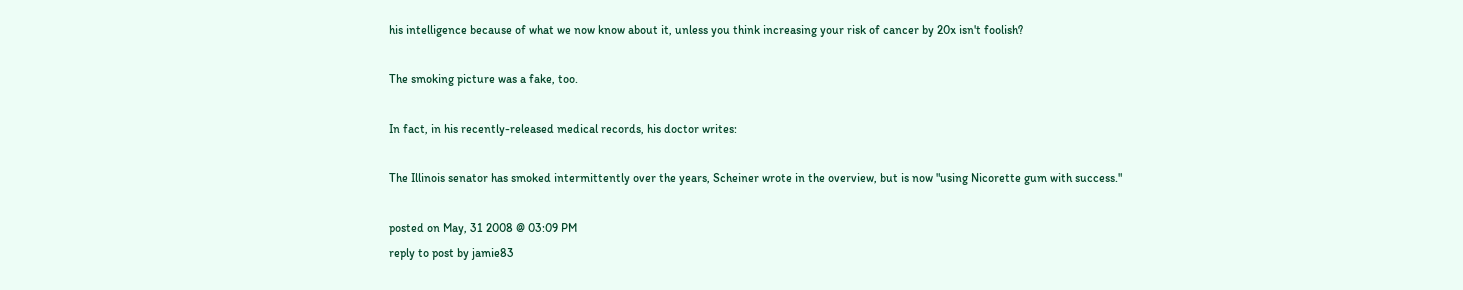his intelligence because of what we now know about it, unless you think increasing your risk of cancer by 20x isn't foolish?

The smoking picture was a fake, too.

In fact, in his recently-released medical records, his doctor writes:

The Illinois senator has smoked intermittently over the years, Scheiner wrote in the overview, but is now "using Nicorette gum with success."

posted on May, 31 2008 @ 03:09 PM
reply to post by jamie83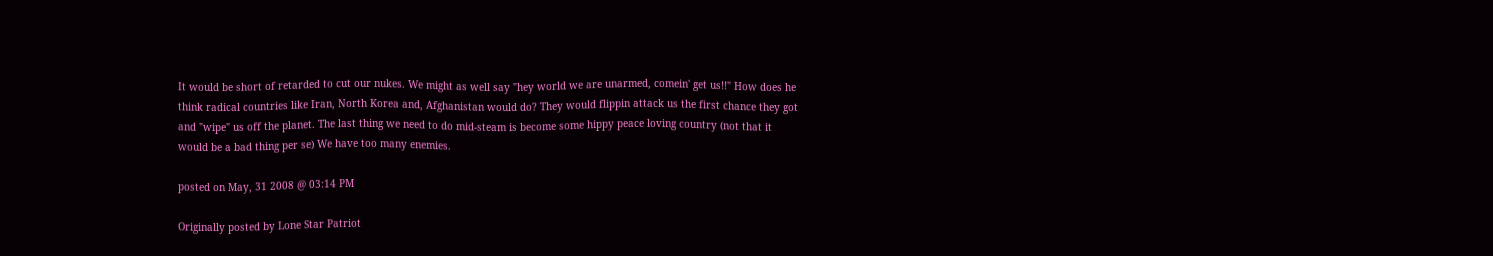It would be short of retarded to cut our nukes. We might as well say "hey world we are unarmed, comein' get us!!" How does he think radical countries like Iran, North Korea and, Afghanistan would do? They would flippin attack us the first chance they got and "wipe" us off the planet. The last thing we need to do mid-steam is become some hippy peace loving country (not that it would be a bad thing per se) We have too many enemies.

posted on May, 31 2008 @ 03:14 PM

Originally posted by Lone Star Patriot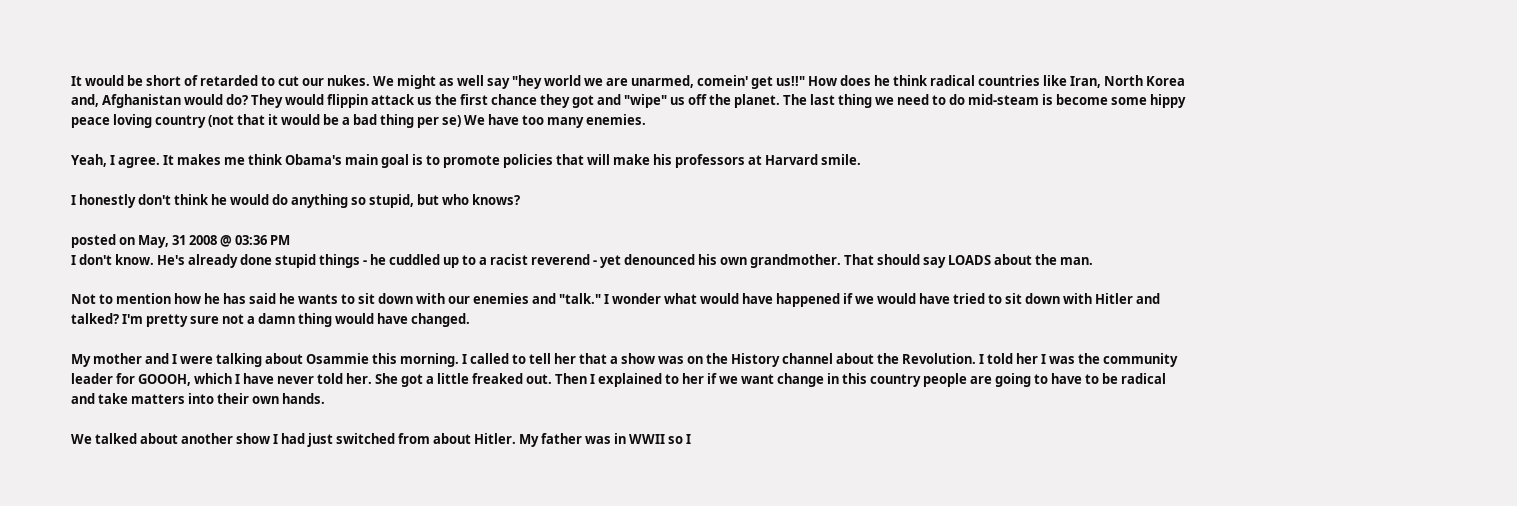It would be short of retarded to cut our nukes. We might as well say "hey world we are unarmed, comein' get us!!" How does he think radical countries like Iran, North Korea and, Afghanistan would do? They would flippin attack us the first chance they got and "wipe" us off the planet. The last thing we need to do mid-steam is become some hippy peace loving country (not that it would be a bad thing per se) We have too many enemies.

Yeah, I agree. It makes me think Obama's main goal is to promote policies that will make his professors at Harvard smile.

I honestly don't think he would do anything so stupid, but who knows?

posted on May, 31 2008 @ 03:36 PM
I don't know. He's already done stupid things - he cuddled up to a racist reverend - yet denounced his own grandmother. That should say LOADS about the man.

Not to mention how he has said he wants to sit down with our enemies and "talk." I wonder what would have happened if we would have tried to sit down with Hitler and talked? I'm pretty sure not a damn thing would have changed.

My mother and I were talking about Osammie this morning. I called to tell her that a show was on the History channel about the Revolution. I told her I was the community leader for GOOOH, which I have never told her. She got a little freaked out. Then I explained to her if we want change in this country people are going to have to be radical and take matters into their own hands.

We talked about another show I had just switched from about Hitler. My father was in WWII so I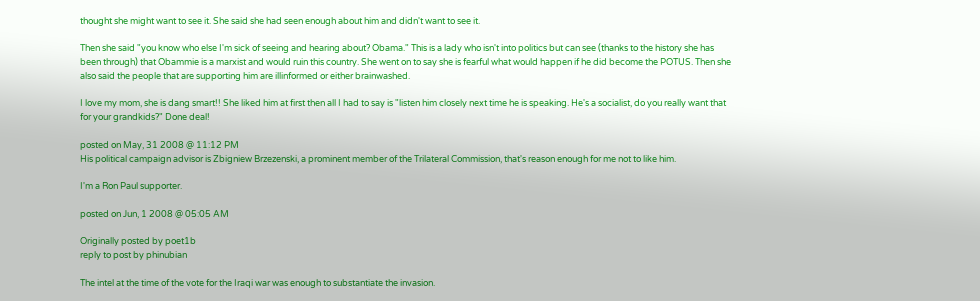thought she might want to see it. She said she had seen enough about him and didn't want to see it.

Then she said "you know who else I'm sick of seeing and hearing about? Obama." This is a lady who isn't into politics but can see (thanks to the history she has been through) that Obammie is a marxist and would ruin this country. She went on to say she is fearful what would happen if he did become the POTUS. Then she also said the people that are supporting him are illinformed or either brainwashed.

I love my mom, she is dang smart!! She liked him at first then all I had to say is "listen him closely next time he is speaking. He's a socialist, do you really want that for your grandkids?" Done deal!

posted on May, 31 2008 @ 11:12 PM
His political campaign advisor is Zbigniew Brzezenski, a prominent member of the Trilateral Commission, that's reason enough for me not to like him.

I'm a Ron Paul supporter.

posted on Jun, 1 2008 @ 05:05 AM

Originally posted by poet1b
reply to post by phinubian

The intel at the time of the vote for the Iraqi war was enough to substantiate the invasion.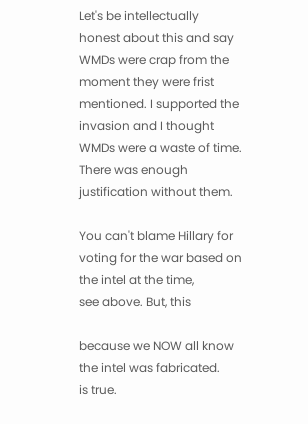Let's be intellectually honest about this and say WMDs were crap from the moment they were frist mentioned. I supported the invasion and I thought WMDs were a waste of time. There was enough justification without them.

You can't blame Hillary for voting for the war based on the intel at the time,
see above. But, this

because we NOW all know the intel was fabricated.
is true.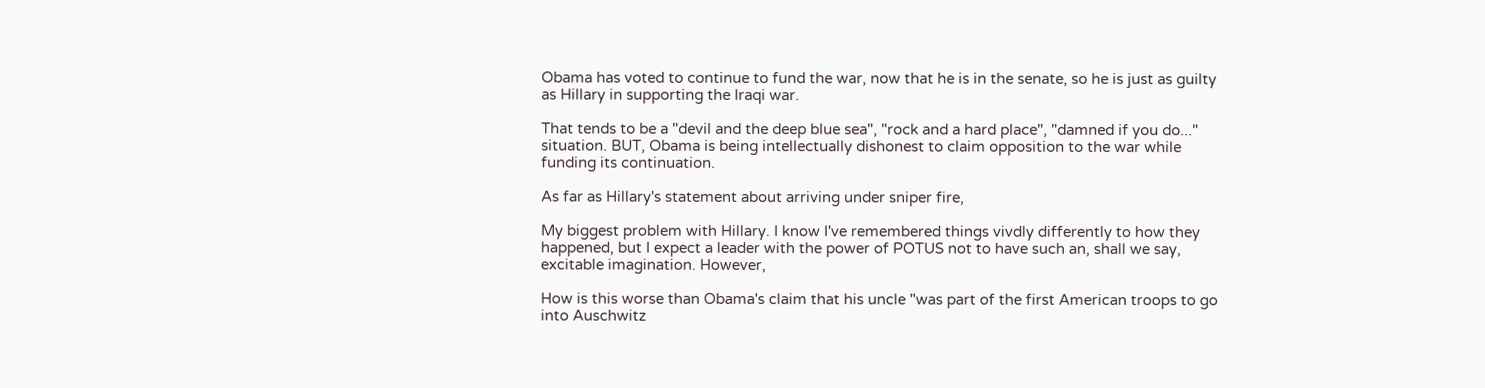Obama has voted to continue to fund the war, now that he is in the senate, so he is just as guilty as Hillary in supporting the Iraqi war.

That tends to be a "devil and the deep blue sea", "rock and a hard place", "damned if you do..." situation. BUT, Obama is being intellectually dishonest to claim opposition to the war while funding its continuation.

As far as Hillary's statement about arriving under sniper fire,

My biggest problem with Hillary. I know I've remembered things vivdly differently to how they happened, but I expect a leader with the power of POTUS not to have such an, shall we say, excitable imagination. However,

How is this worse than Obama's claim that his uncle "was part of the first American troops to go into Auschwitz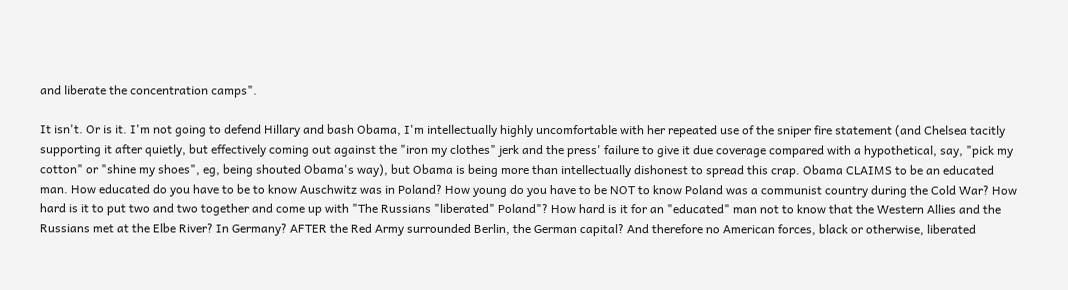and liberate the concentration camps".

It isn't. Or is it. I'm not going to defend Hillary and bash Obama, I'm intellectually highly uncomfortable with her repeated use of the sniper fire statement (and Chelsea tacitly supporting it after quietly, but effectively coming out against the "iron my clothes" jerk and the press' failure to give it due coverage compared with a hypothetical, say, "pick my cotton" or "shine my shoes", eg, being shouted Obama's way), but Obama is being more than intellectually dishonest to spread this crap. Obama CLAIMS to be an educated man. How educated do you have to be to know Auschwitz was in Poland? How young do you have to be NOT to know Poland was a communist country during the Cold War? How hard is it to put two and two together and come up with "The Russians "liberated" Poland"? How hard is it for an "educated" man not to know that the Western Allies and the Russians met at the Elbe River? In Germany? AFTER the Red Army surrounded Berlin, the German capital? And therefore no American forces, black or otherwise, liberated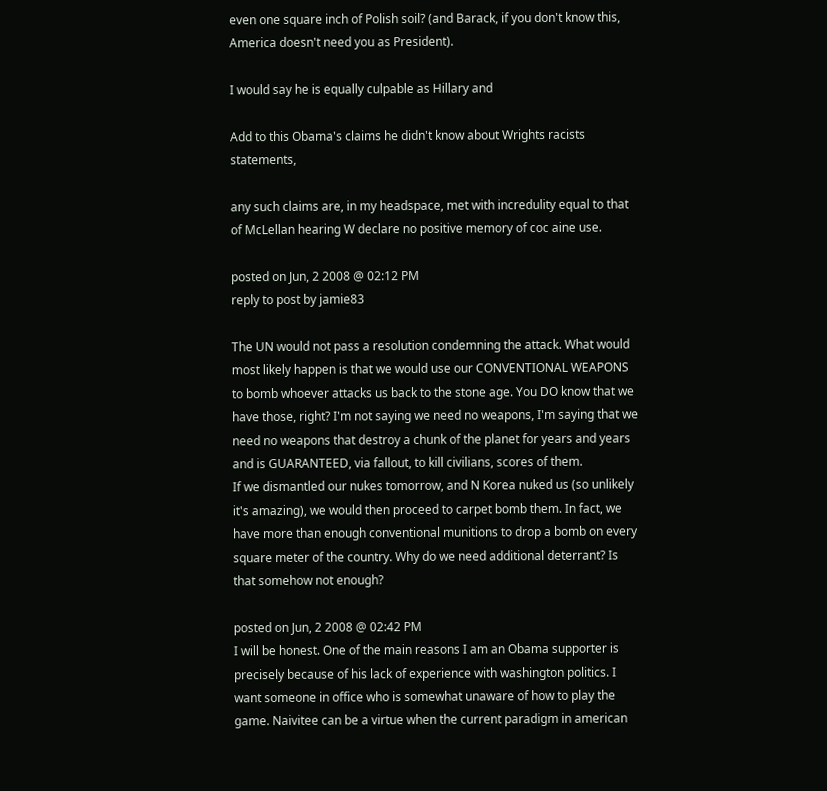even one square inch of Polish soil? (and Barack, if you don't know this, America doesn't need you as President).

I would say he is equally culpable as Hillary and

Add to this Obama's claims he didn't know about Wrights racists statements,

any such claims are, in my headspace, met with incredulity equal to that of McLellan hearing W declare no positive memory of coc aine use.

posted on Jun, 2 2008 @ 02:12 PM
reply to post by jamie83

The UN would not pass a resolution condemning the attack. What would most likely happen is that we would use our CONVENTIONAL WEAPONS to bomb whoever attacks us back to the stone age. You DO know that we have those, right? I'm not saying we need no weapons, I'm saying that we need no weapons that destroy a chunk of the planet for years and years and is GUARANTEED, via fallout, to kill civilians, scores of them.
If we dismantled our nukes tomorrow, and N Korea nuked us (so unlikely it's amazing), we would then proceed to carpet bomb them. In fact, we have more than enough conventional munitions to drop a bomb on every square meter of the country. Why do we need additional deterrant? Is that somehow not enough?

posted on Jun, 2 2008 @ 02:42 PM
I will be honest. One of the main reasons I am an Obama supporter is precisely because of his lack of experience with washington politics. I want someone in office who is somewhat unaware of how to play the game. Naivitee can be a virtue when the current paradigm in american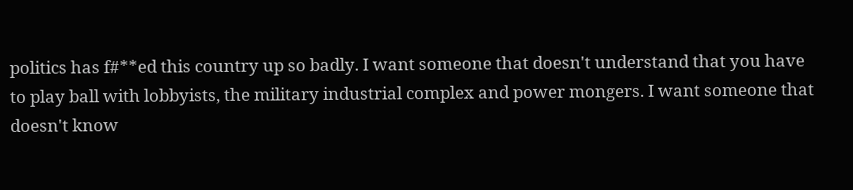politics has f#**ed this country up so badly. I want someone that doesn't understand that you have to play ball with lobbyists, the military industrial complex and power mongers. I want someone that doesn't know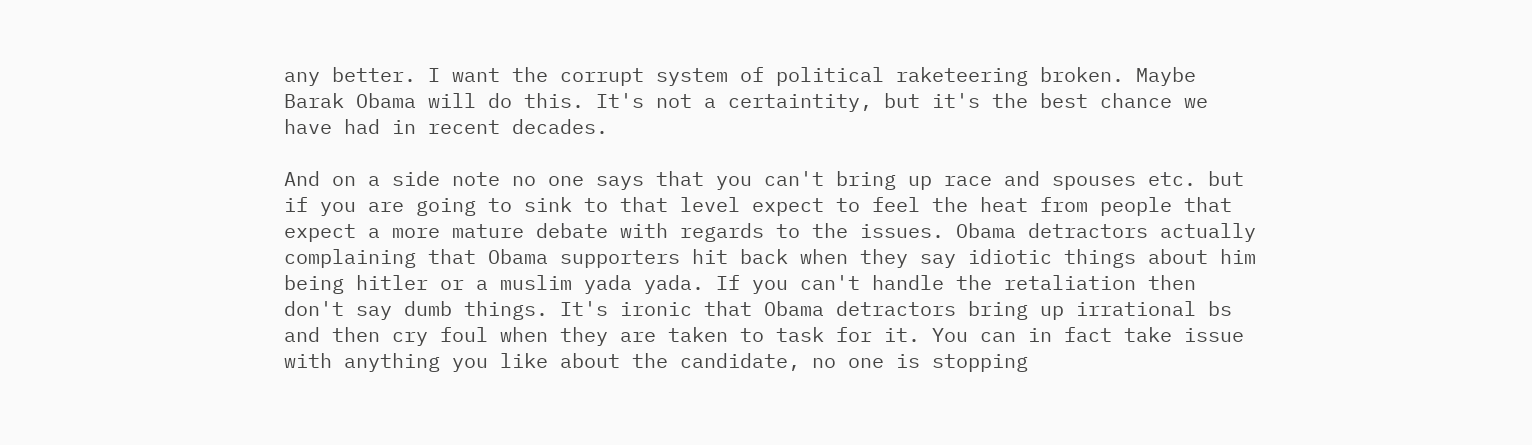any better. I want the corrupt system of political raketeering broken. Maybe Barak Obama will do this. It's not a certaintity, but it's the best chance we have had in recent decades.

And on a side note no one says that you can't bring up race and spouses etc. but if you are going to sink to that level expect to feel the heat from people that expect a more mature debate with regards to the issues. Obama detractors actually complaining that Obama supporters hit back when they say idiotic things about him being hitler or a muslim yada yada. If you can't handle the retaliation then don't say dumb things. It's ironic that Obama detractors bring up irrational bs and then cry foul when they are taken to task for it. You can in fact take issue with anything you like about the candidate, no one is stopping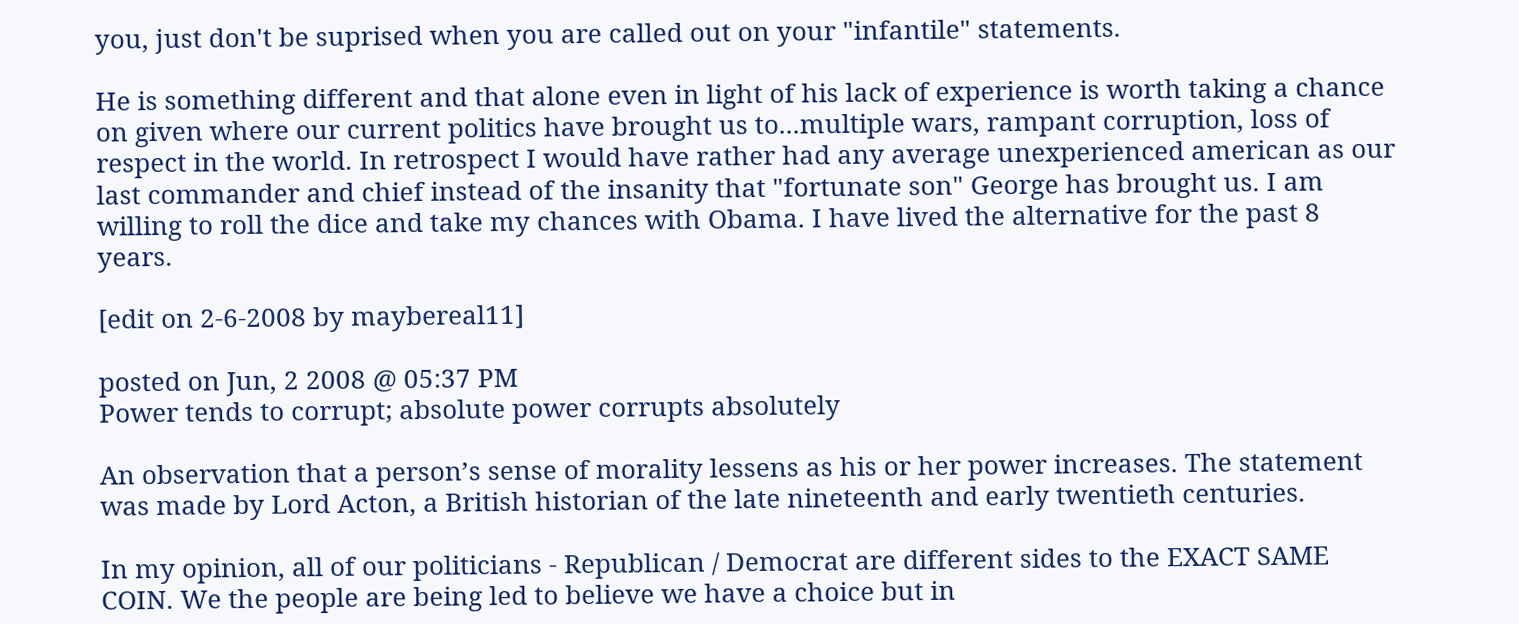you, just don't be suprised when you are called out on your "infantile" statements.

He is something different and that alone even in light of his lack of experience is worth taking a chance on given where our current politics have brought us to...multiple wars, rampant corruption, loss of respect in the world. In retrospect I would have rather had any average unexperienced american as our last commander and chief instead of the insanity that "fortunate son" George has brought us. I am willing to roll the dice and take my chances with Obama. I have lived the alternative for the past 8 years.

[edit on 2-6-2008 by maybereal11]

posted on Jun, 2 2008 @ 05:37 PM
Power tends to corrupt; absolute power corrupts absolutely

An observation that a person’s sense of morality lessens as his or her power increases. The statement was made by Lord Acton, a British historian of the late nineteenth and early twentieth centuries.

In my opinion, all of our politicians - Republican / Democrat are different sides to the EXACT SAME COIN. We the people are being led to believe we have a choice but in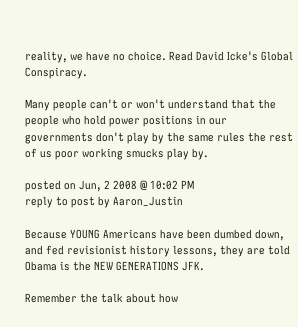reality, we have no choice. Read David Icke's Global Conspiracy.

Many people can't or won't understand that the people who hold power positions in our governments don't play by the same rules the rest of us poor working smucks play by.

posted on Jun, 2 2008 @ 10:02 PM
reply to post by Aaron_Justin

Because YOUNG Americans have been dumbed down, and fed revisionist history lessons, they are told Obama is the NEW GENERATIONS JFK.

Remember the talk about how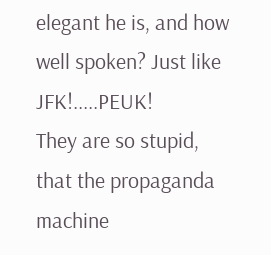elegant he is, and how well spoken? Just like JFK!.....PEUK!
They are so stupid, that the propaganda machine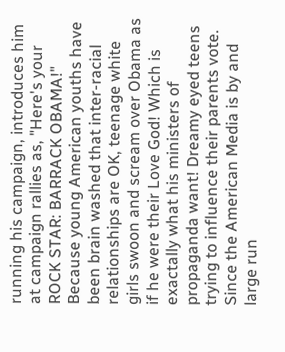running his campaign, introduces him at campaign rallies as, "Here's your ROCK STAR: BARRACK OBAMA!"
Because young American youths have been brain washed that inter-racial relationships are OK, teenage white girls swoon and scream over Obama as if he were their Love God! Which is exactally what his ministers of propaganda want! Dreamy eyed teens trying to influence their parents vote.
Since the American Media is by and large run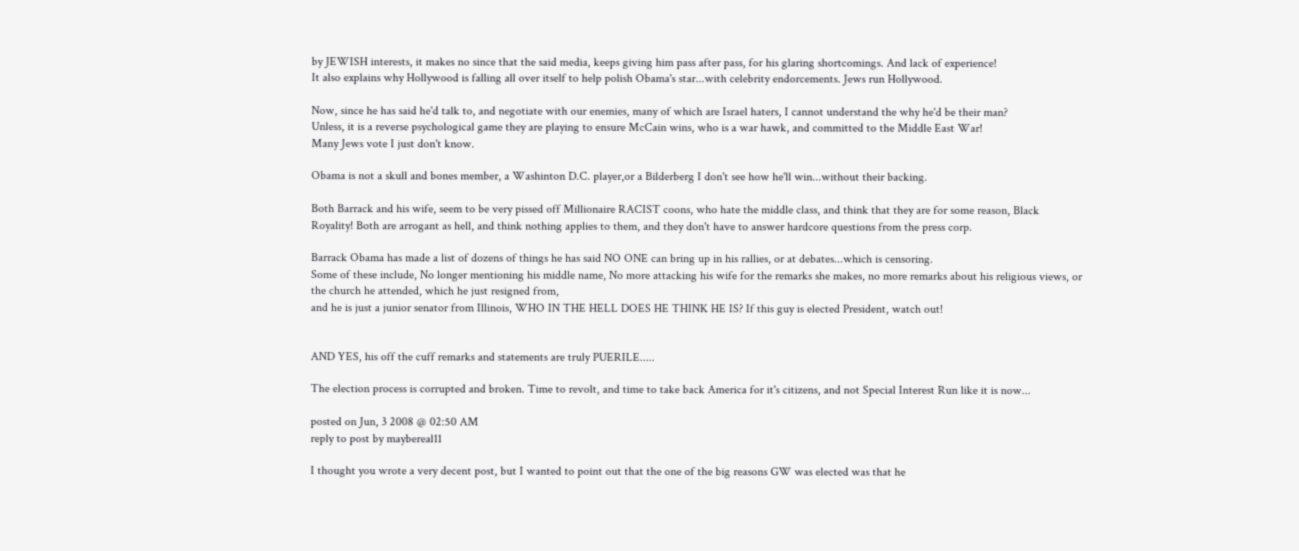by JEWISH interests, it makes no since that the said media, keeps giving him pass after pass, for his glaring shortcomings. And lack of experience!
It also explains why Hollywood is falling all over itself to help polish Obama's star...with celebrity endorcements. Jews run Hollywood.

Now, since he has said he'd talk to, and negotiate with our enemies, many of which are Israel haters, I cannot understand the why he'd be their man?
Unless, it is a reverse psychological game they are playing to ensure McCain wins, who is a war hawk, and committed to the Middle East War!
Many Jews vote I just don't know.

Obama is not a skull and bones member, a Washinton D.C. player,or a Bilderberg I don't see how he'll win...without their backing.

Both Barrack and his wife, seem to be very pissed off Millionaire RACIST coons, who hate the middle class, and think that they are for some reason, Black Royality! Both are arrogant as hell, and think nothing applies to them, and they don't have to answer hardcore questions from the press corp.

Barrack Obama has made a list of dozens of things he has said NO ONE can bring up in his rallies, or at debates...which is censoring.
Some of these include, No longer mentioning his middle name, No more attacking his wife for the remarks she makes, no more remarks about his religious views, or the church he attended, which he just resigned from,
and he is just a junior senator from Illinois, WHO IN THE HELL DOES HE THINK HE IS? If this guy is elected President, watch out!


AND YES, his off the cuff remarks and statements are truly PUERILE.....

The election process is corrupted and broken. Time to revolt, and time to take back America for it's citizens, and not Special Interest Run like it is now...

posted on Jun, 3 2008 @ 02:50 AM
reply to post by maybereal11

I thought you wrote a very decent post, but I wanted to point out that the one of the big reasons GW was elected was that he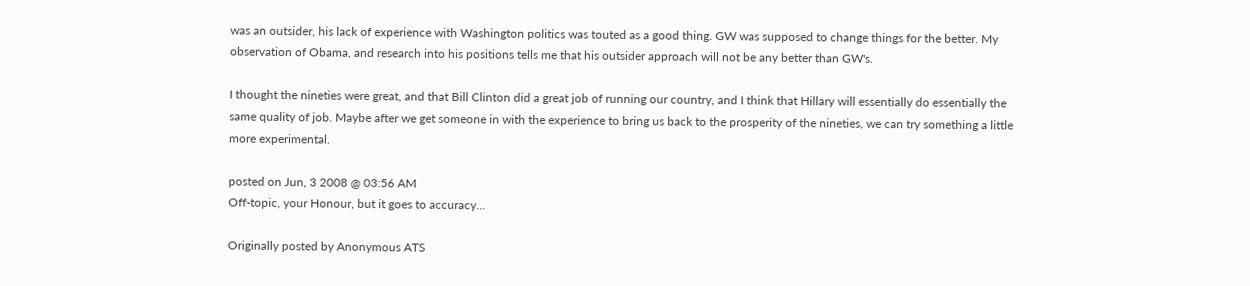was an outsider, his lack of experience with Washington politics was touted as a good thing. GW was supposed to change things for the better. My observation of Obama, and research into his positions tells me that his outsider approach will not be any better than GW's.

I thought the nineties were great, and that Bill Clinton did a great job of running our country, and I think that Hillary will essentially do essentially the same quality of job. Maybe after we get someone in with the experience to bring us back to the prosperity of the nineties, we can try something a little more experimental.

posted on Jun, 3 2008 @ 03:56 AM
Off-topic, your Honour, but it goes to accuracy...

Originally posted by Anonymous ATS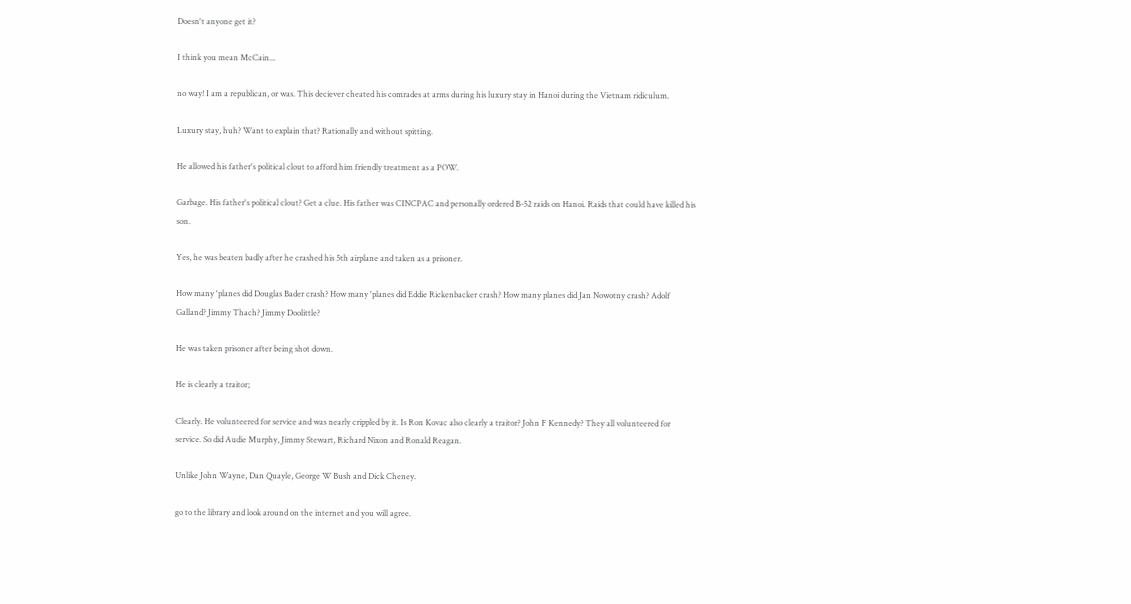Doesn't anyone get it?

I think you mean McCain...

no way! I am a republican, or was. This deciever cheated his comrades at arms during his luxury stay in Hanoi during the Vietnam ridiculum.

Luxury stay, huh? Want to explain that? Rationally and without spitting.

He allowed his father's political clout to afford him friendly treatment as a POW.

Garbage. His father's political clout? Get a clue. His father was CINCPAC and personally ordered B-52 raids on Hanoi. Raids that could have killed his son.

Yes, he was beaten badly after he crashed his 5th airplane and taken as a prisoner.

How many 'planes did Douglas Bader crash? How many 'planes did Eddie Rickenbacker crash? How many planes did Jan Nowotny crash? Adolf Galland? Jimmy Thach? Jimmy Doolittle?

He was taken prisoner after being shot down.

He is clearly a traitor;

Clearly. He volunteered for service and was nearly crippled by it. Is Ron Kovac also clearly a traitor? John F Kennedy? They all volunteered for service. So did Audie Murphy, Jimmy Stewart, Richard Nixon and Ronald Reagan.

Unlike John Wayne, Dan Quayle, George W Bush and Dick Cheney.

go to the library and look around on the internet and you will agree.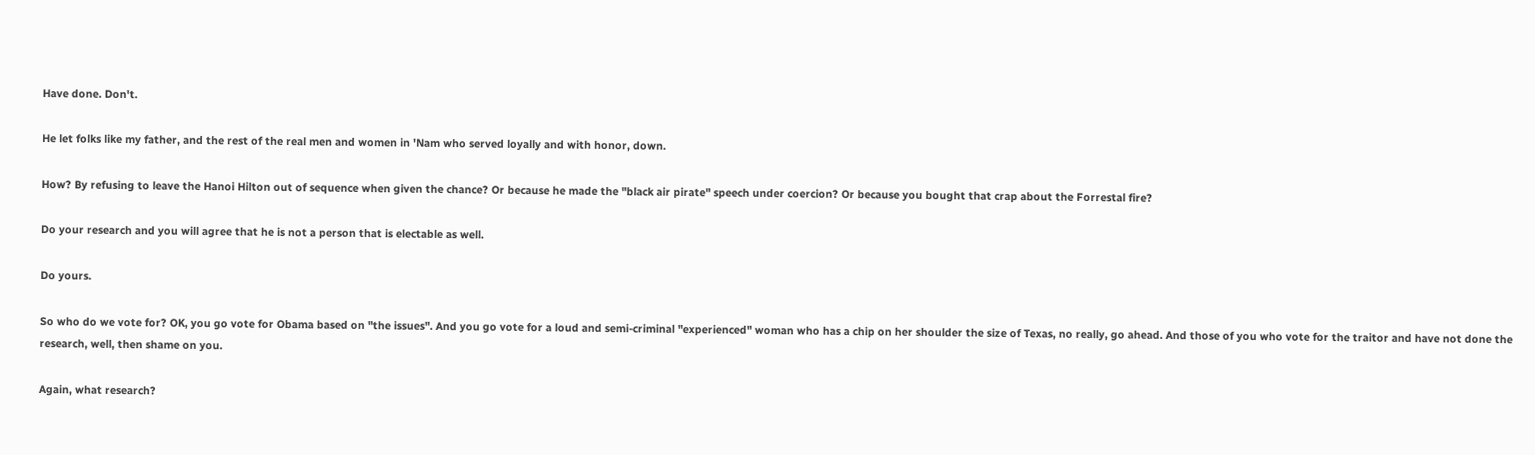Have done. Don't.

He let folks like my father, and the rest of the real men and women in 'Nam who served loyally and with honor, down.

How? By refusing to leave the Hanoi Hilton out of sequence when given the chance? Or because he made the "black air pirate" speech under coercion? Or because you bought that crap about the Forrestal fire?

Do your research and you will agree that he is not a person that is electable as well.

Do yours.

So who do we vote for? OK, you go vote for Obama based on "the issues". And you go vote for a loud and semi-criminal "experienced" woman who has a chip on her shoulder the size of Texas, no really, go ahead. And those of you who vote for the traitor and have not done the research, well, then shame on you.

Again, what research?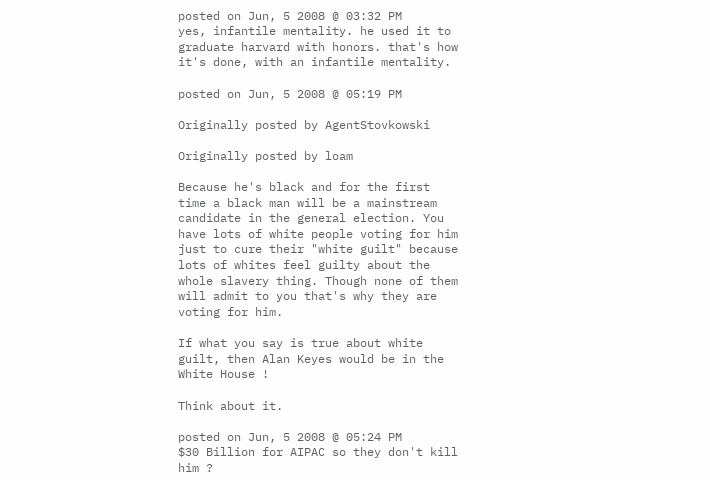posted on Jun, 5 2008 @ 03:32 PM
yes, infantile mentality. he used it to graduate harvard with honors. that's how it's done, with an infantile mentality.

posted on Jun, 5 2008 @ 05:19 PM

Originally posted by AgentStovkowski

Originally posted by loam

Because he's black and for the first time a black man will be a mainstream candidate in the general election. You have lots of white people voting for him just to cure their "white guilt" because lots of whites feel guilty about the whole slavery thing. Though none of them will admit to you that's why they are voting for him.

If what you say is true about white guilt, then Alan Keyes would be in the White House !

Think about it.

posted on Jun, 5 2008 @ 05:24 PM
$30 Billion for AIPAC so they don't kill him ?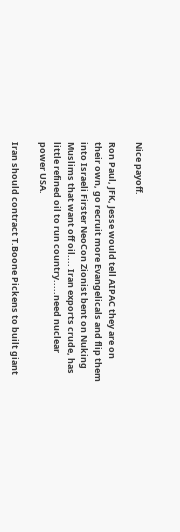Nice payoff.

Ron Paul, JFK, Jesse would tell AIPAC they are on their own, go recruit more Evangelicals and flip them into Israeli Firster NeoCon Zionist bent on Nuking Muslims that want off oil.... Iran exports crude, has little refined oil to run country.....need nuclear power USA.

Iran should contract T.Boone Pickens to built giant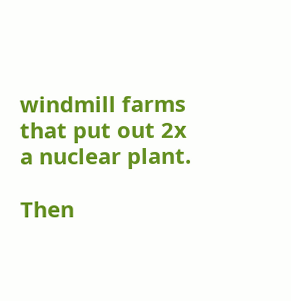windmill farms that put out 2x a nuclear plant.

Then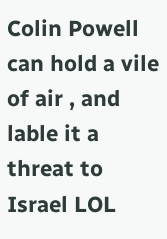Colin Powell can hold a vile of air , and lable it a threat to Israel LOL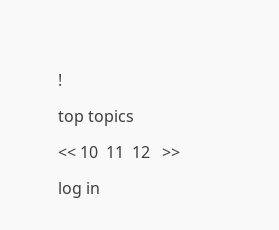!

top topics

<< 10  11  12   >>

log in